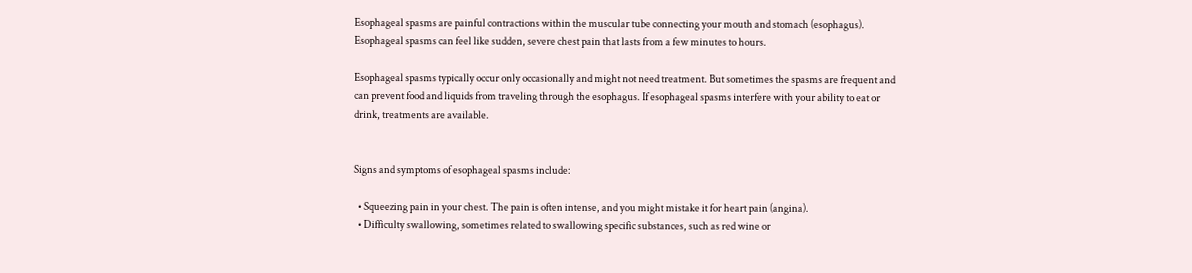Esophageal spasms are painful contractions within the muscular tube connecting your mouth and stomach (esophagus). Esophageal spasms can feel like sudden, severe chest pain that lasts from a few minutes to hours.

Esophageal spasms typically occur only occasionally and might not need treatment. But sometimes the spasms are frequent and can prevent food and liquids from traveling through the esophagus. If esophageal spasms interfere with your ability to eat or drink, treatments are available.


Signs and symptoms of esophageal spasms include:

  • Squeezing pain in your chest. The pain is often intense, and you might mistake it for heart pain (angina).
  • Difficulty swallowing, sometimes related to swallowing specific substances, such as red wine or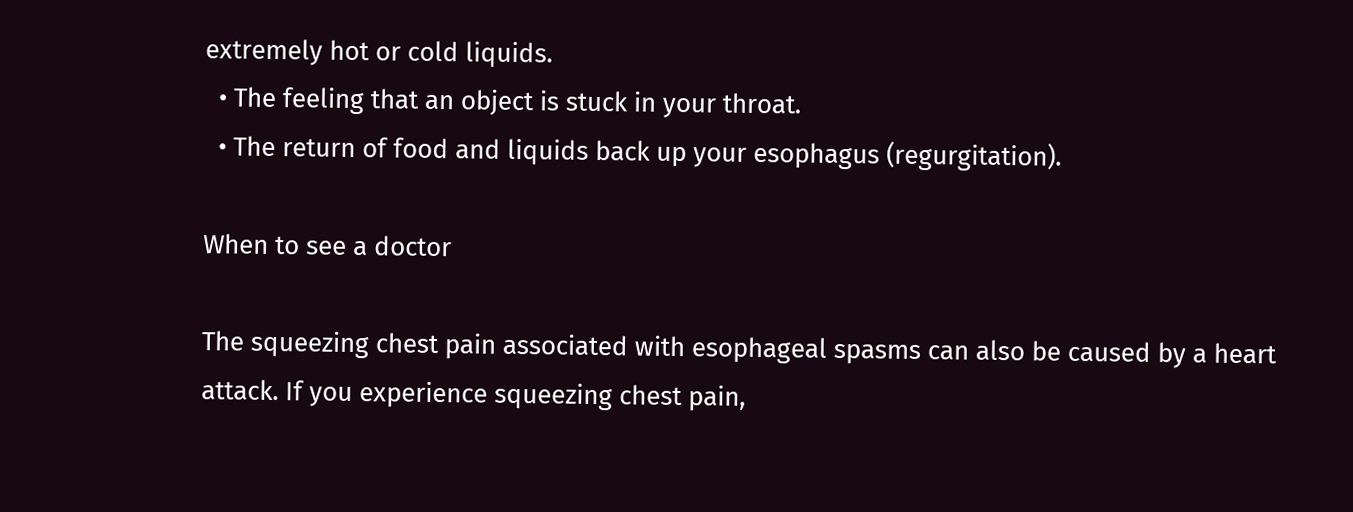extremely hot or cold liquids.
  • The feeling that an object is stuck in your throat.
  • The return of food and liquids back up your esophagus (regurgitation).

When to see a doctor

The squeezing chest pain associated with esophageal spasms can also be caused by a heart attack. If you experience squeezing chest pain,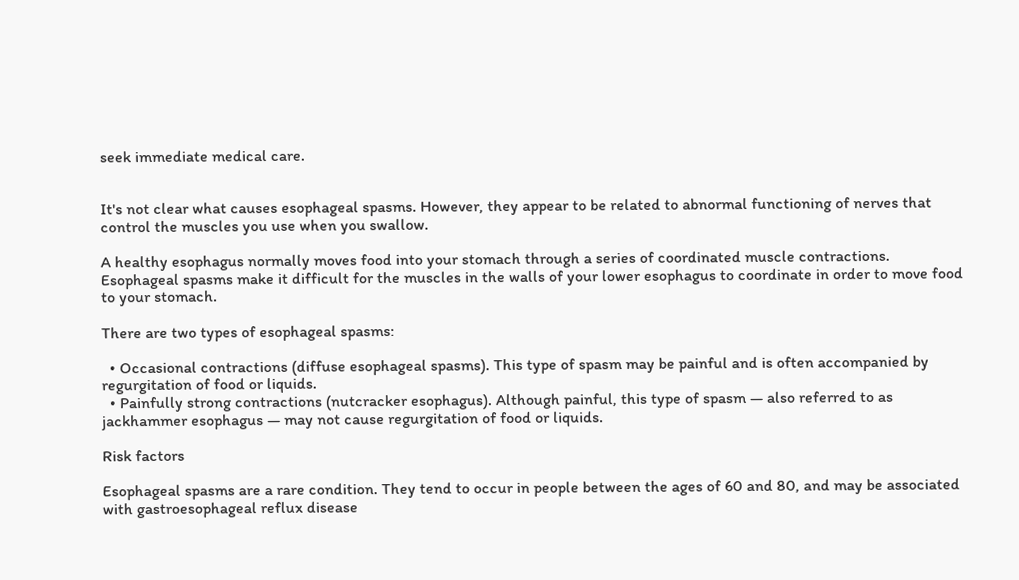seek immediate medical care.


It's not clear what causes esophageal spasms. However, they appear to be related to abnormal functioning of nerves that control the muscles you use when you swallow.

A healthy esophagus normally moves food into your stomach through a series of coordinated muscle contractions. Esophageal spasms make it difficult for the muscles in the walls of your lower esophagus to coordinate in order to move food to your stomach.

There are two types of esophageal spasms:

  • Occasional contractions (diffuse esophageal spasms). This type of spasm may be painful and is often accompanied by regurgitation of food or liquids.
  • Painfully strong contractions (nutcracker esophagus). Although painful, this type of spasm — also referred to as jackhammer esophagus — may not cause regurgitation of food or liquids.

Risk factors

Esophageal spasms are a rare condition. They tend to occur in people between the ages of 60 and 80, and may be associated with gastroesophageal reflux disease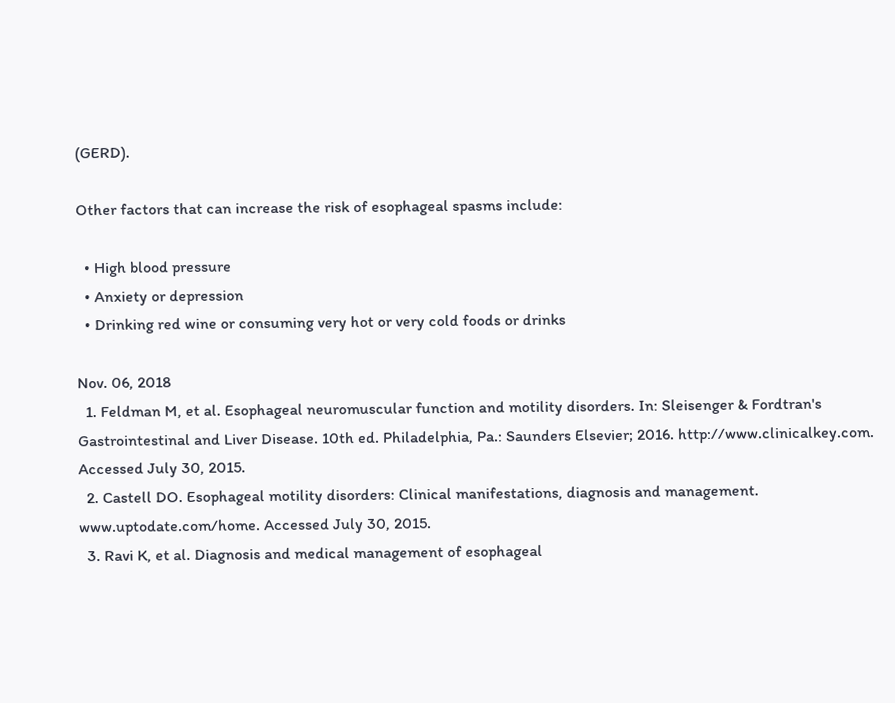(GERD).

Other factors that can increase the risk of esophageal spasms include:

  • High blood pressure
  • Anxiety or depression
  • Drinking red wine or consuming very hot or very cold foods or drinks

Nov. 06, 2018
  1. Feldman M, et al. Esophageal neuromuscular function and motility disorders. In: Sleisenger & Fordtran's Gastrointestinal and Liver Disease. 10th ed. Philadelphia, Pa.: Saunders Elsevier; 2016. http://www.clinicalkey.com. Accessed July 30, 2015.
  2. Castell DO. Esophageal motility disorders: Clinical manifestations, diagnosis and management. www.uptodate.com/home. Accessed July 30, 2015.
  3. Ravi K, et al. Diagnosis and medical management of esophageal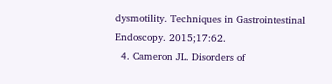dysmotility. Techniques in Gastrointestinal Endoscopy. 2015;17:62.
  4. Cameron JL. Disorders of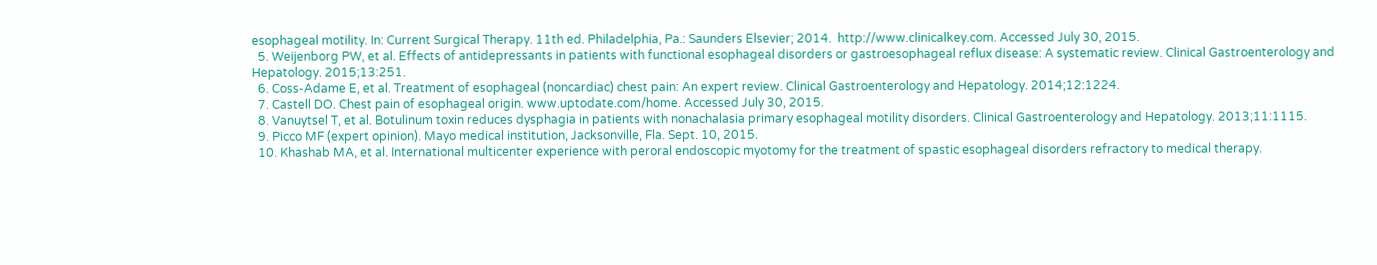esophageal motility. In: Current Surgical Therapy. 11th ed. Philadelphia, Pa.: Saunders Elsevier; 2014.  http://www.clinicalkey.com. Accessed July 30, 2015.
  5. Weijenborg PW, et al. Effects of antidepressants in patients with functional esophageal disorders or gastroesophageal reflux disease: A systematic review. Clinical Gastroenterology and Hepatology. 2015;13:251.
  6. Coss-Adame E, et al. Treatment of esophageal (noncardiac) chest pain: An expert review. Clinical Gastroenterology and Hepatology. 2014;12:1224.
  7. Castell DO. Chest pain of esophageal origin. www.uptodate.com/home. Accessed July 30, 2015.
  8. Vanuytsel T, et al. Botulinum toxin reduces dysphagia in patients with nonachalasia primary esophageal motility disorders. Clinical Gastroenterology and Hepatology. 2013;11:1115.
  9. Picco MF (expert opinion). Mayo medical institution, Jacksonville, Fla. Sept. 10, 2015.
  10. Khashab MA, et al. International multicenter experience with peroral endoscopic myotomy for the treatment of spastic esophageal disorders refractory to medical therapy.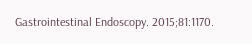Gastrointestinal Endoscopy. 2015;81:1170.